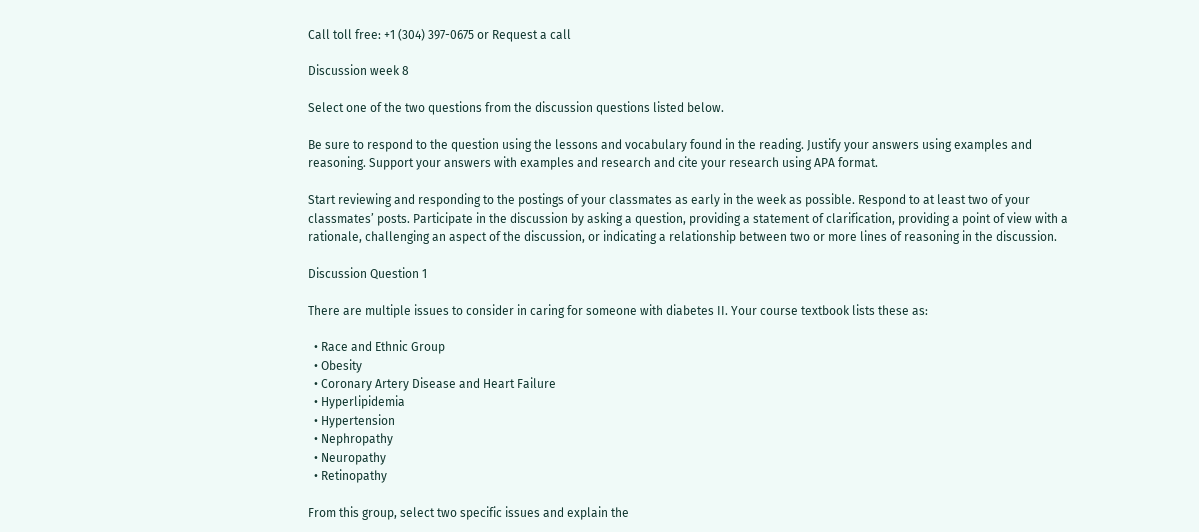Call toll free: +1 (304) 397-0675 or Request a call

Discussion week 8

Select one of the two questions from the discussion questions listed below.

Be sure to respond to the question using the lessons and vocabulary found in the reading. Justify your answers using examples and reasoning. Support your answers with examples and research and cite your research using APA format.

Start reviewing and responding to the postings of your classmates as early in the week as possible. Respond to at least two of your classmates’ posts. Participate in the discussion by asking a question, providing a statement of clarification, providing a point of view with a rationale, challenging an aspect of the discussion, or indicating a relationship between two or more lines of reasoning in the discussion.

Discussion Question 1

There are multiple issues to consider in caring for someone with diabetes II. Your course textbook lists these as:

  • Race and Ethnic Group
  • Obesity
  • Coronary Artery Disease and Heart Failure
  • Hyperlipidemia
  • Hypertension
  • Nephropathy
  • Neuropathy
  • Retinopathy

From this group, select two specific issues and explain the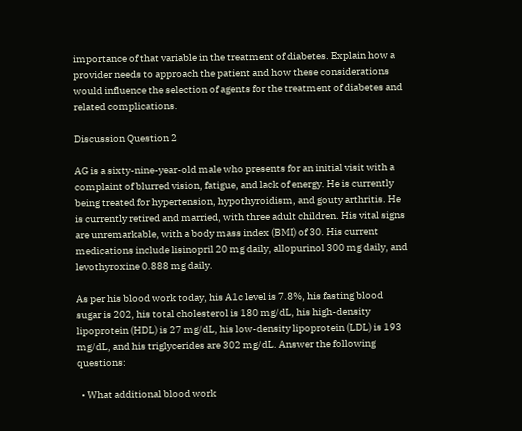importance of that variable in the treatment of diabetes. Explain how a provider needs to approach the patient and how these considerations would influence the selection of agents for the treatment of diabetes and related complications.

Discussion Question 2

AG is a sixty-nine-year-old male who presents for an initial visit with a complaint of blurred vision, fatigue, and lack of energy. He is currently being treated for hypertension, hypothyroidism, and gouty arthritis. He is currently retired and married, with three adult children. His vital signs are unremarkable, with a body mass index (BMI) of 30. His current medications include lisinopril 20 mg daily, allopurinol 300 mg daily, and levothyroxine 0.888 mg daily.

As per his blood work today, his A1c level is 7.8%, his fasting blood sugar is 202, his total cholesterol is 180 mg/dL, his high-density lipoprotein (HDL) is 27 mg/dL, his low-density lipoprotein (LDL) is 193 mg/dL, and his triglycerides are 302 mg/dL. Answer the following questions:

  • What additional blood work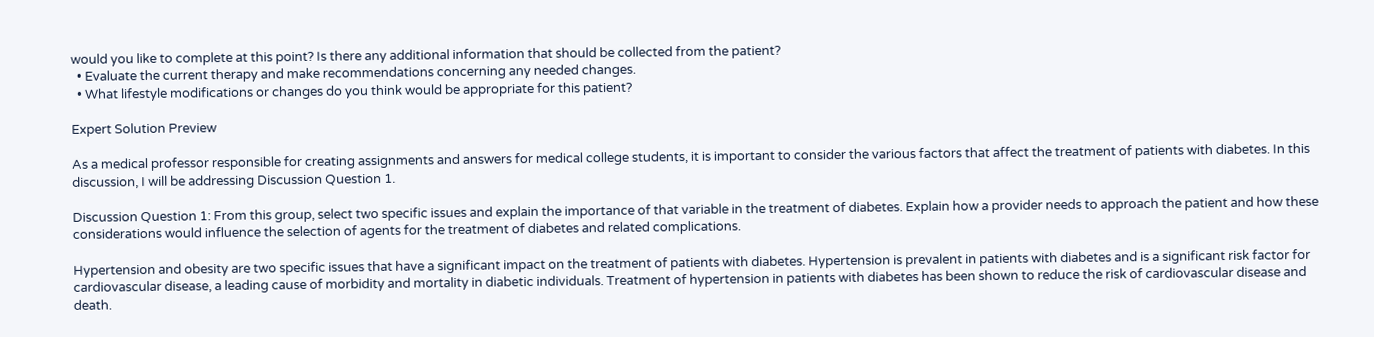would you like to complete at this point? Is there any additional information that should be collected from the patient?
  • Evaluate the current therapy and make recommendations concerning any needed changes.
  • What lifestyle modifications or changes do you think would be appropriate for this patient?

Expert Solution Preview

As a medical professor responsible for creating assignments and answers for medical college students, it is important to consider the various factors that affect the treatment of patients with diabetes. In this discussion, I will be addressing Discussion Question 1.

Discussion Question 1: From this group, select two specific issues and explain the importance of that variable in the treatment of diabetes. Explain how a provider needs to approach the patient and how these considerations would influence the selection of agents for the treatment of diabetes and related complications.

Hypertension and obesity are two specific issues that have a significant impact on the treatment of patients with diabetes. Hypertension is prevalent in patients with diabetes and is a significant risk factor for cardiovascular disease, a leading cause of morbidity and mortality in diabetic individuals. Treatment of hypertension in patients with diabetes has been shown to reduce the risk of cardiovascular disease and death.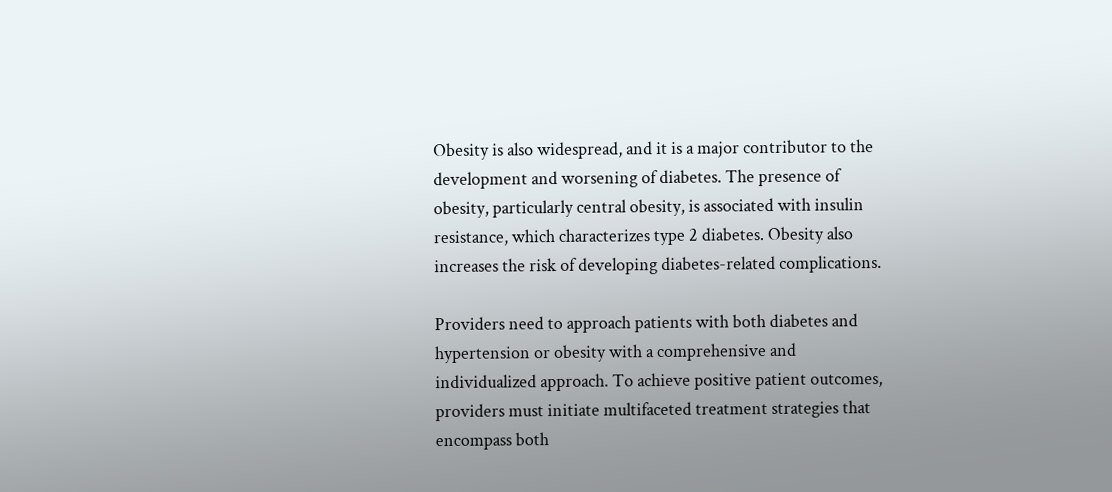Obesity is also widespread, and it is a major contributor to the development and worsening of diabetes. The presence of obesity, particularly central obesity, is associated with insulin resistance, which characterizes type 2 diabetes. Obesity also increases the risk of developing diabetes-related complications.

Providers need to approach patients with both diabetes and hypertension or obesity with a comprehensive and individualized approach. To achieve positive patient outcomes, providers must initiate multifaceted treatment strategies that encompass both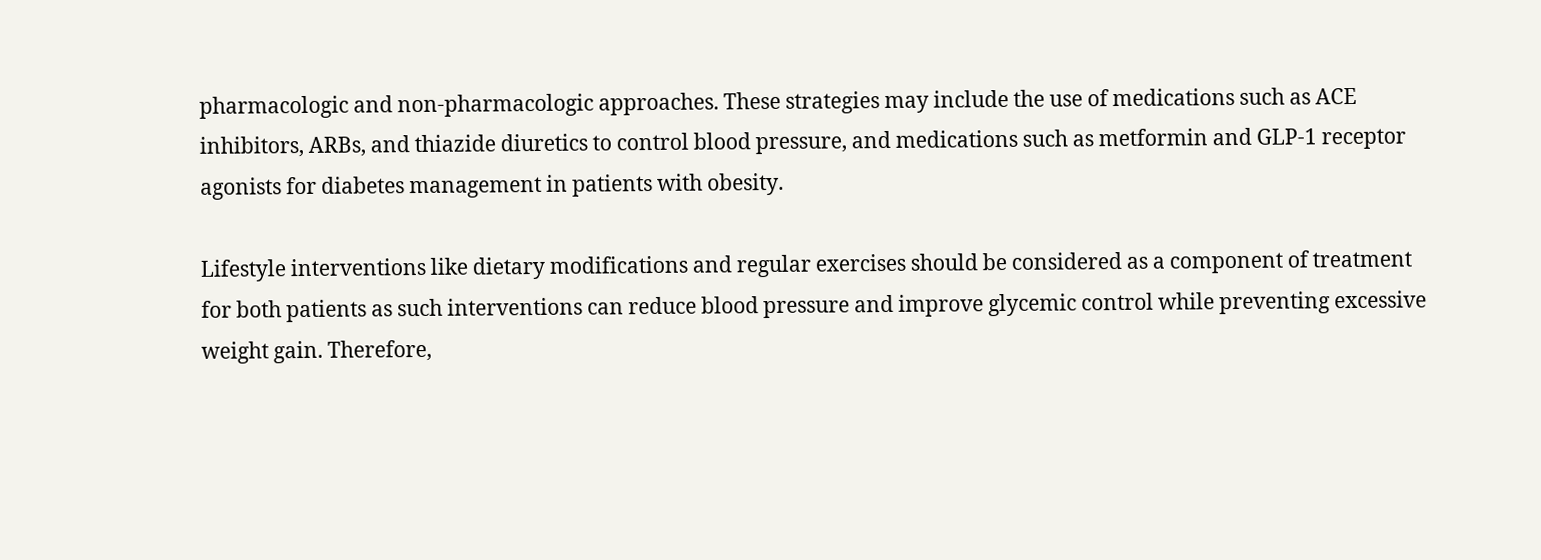pharmacologic and non-pharmacologic approaches. These strategies may include the use of medications such as ACE inhibitors, ARBs, and thiazide diuretics to control blood pressure, and medications such as metformin and GLP-1 receptor agonists for diabetes management in patients with obesity.

Lifestyle interventions like dietary modifications and regular exercises should be considered as a component of treatment for both patients as such interventions can reduce blood pressure and improve glycemic control while preventing excessive weight gain. Therefore,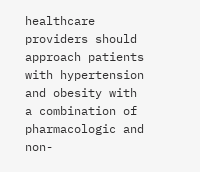healthcare providers should approach patients with hypertension and obesity with a combination of pharmacologic and non-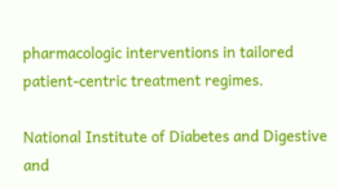pharmacologic interventions in tailored patient-centric treatment regimes.

National Institute of Diabetes and Digestive and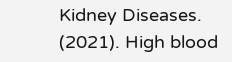Kidney Diseases. (2021). High blood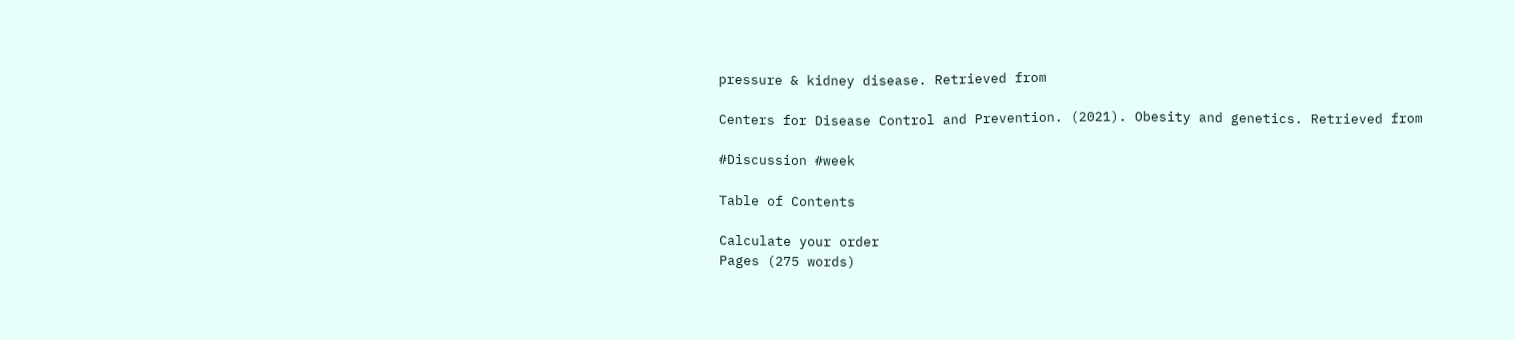pressure & kidney disease. Retrieved from

Centers for Disease Control and Prevention. (2021). Obesity and genetics. Retrieved from

#Discussion #week

Table of Contents

Calculate your order
Pages (275 words)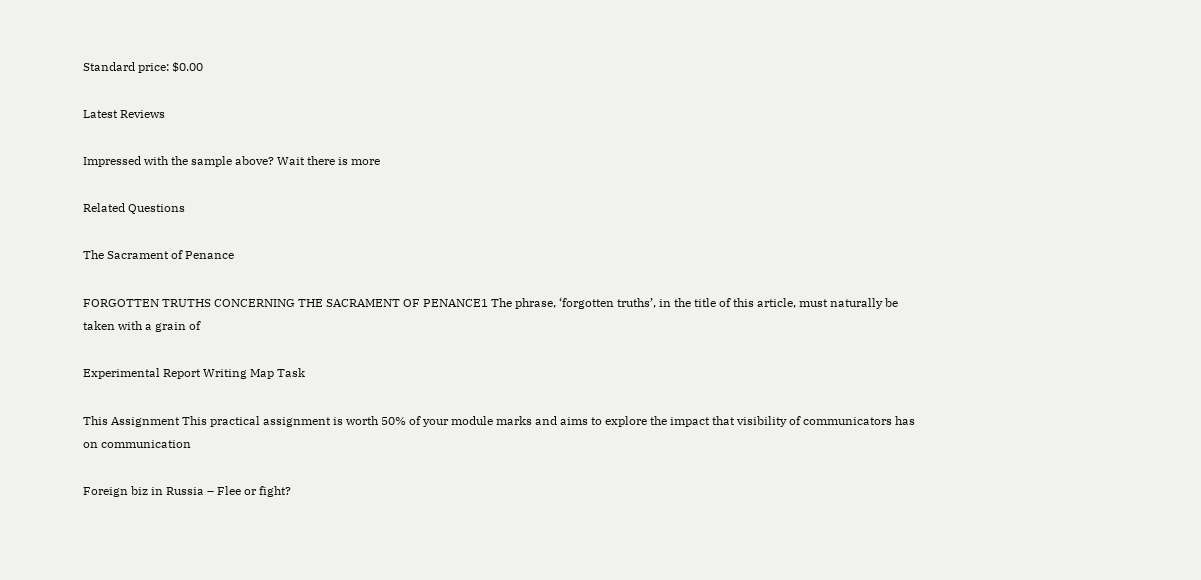Standard price: $0.00

Latest Reviews

Impressed with the sample above? Wait there is more

Related Questions

The Sacrament of Penance

FORGOTTEN TRUTHS CONCERNING THE SACRAMENT OF PENANCE1 The phrase, ‘forgotten truths’, in the title of this article, must naturally be taken with a grain of

Experimental Report Writing Map Task

This Assignment This practical assignment is worth 50% of your module marks and aims to explore the impact that visibility of communicators has on communication

Foreign biz in Russia – Flee or fight?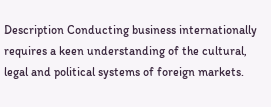Description Conducting business internationally requires a keen understanding of the cultural, legal and political systems of foreign markets.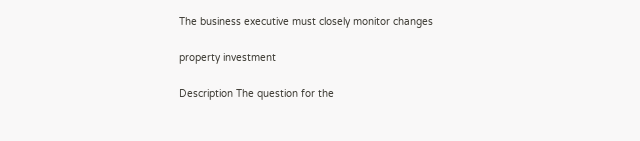The business executive must closely monitor changes

property investment

Description The question for the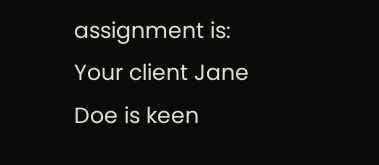assignment is: Your client Jane Doe is keen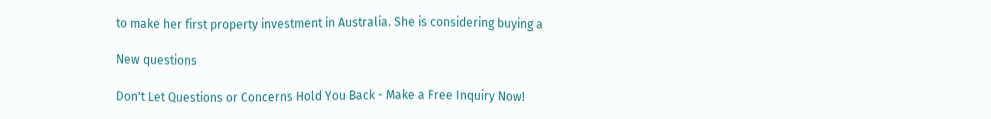to make her first property investment in Australia. She is considering buying a

New questions

Don't Let Questions or Concerns Hold You Back - Make a Free Inquiry Now!